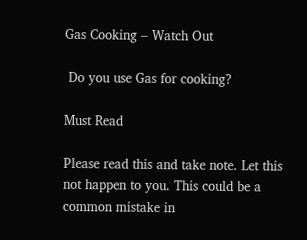Gas Cooking – Watch Out

 Do you use Gas for cooking?

Must Read

Please read this and take note. Let this not happen to you. This could be a common mistake in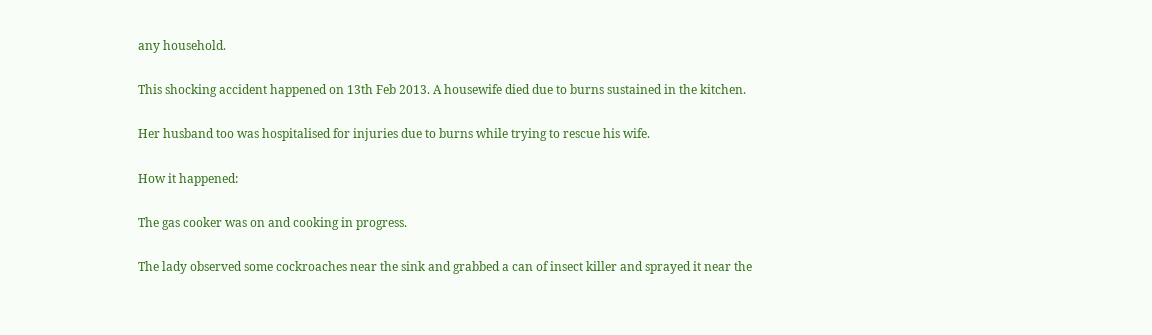any household.

This shocking accident happened on 13th Feb 2013. A housewife died due to burns sustained in the kitchen.

Her husband too was hospitalised for injuries due to burns while trying to rescue his wife.

How it happened:

The gas cooker was on and cooking in progress.

The lady observed some cockroaches near the sink and grabbed a can of insect killer and sprayed it near the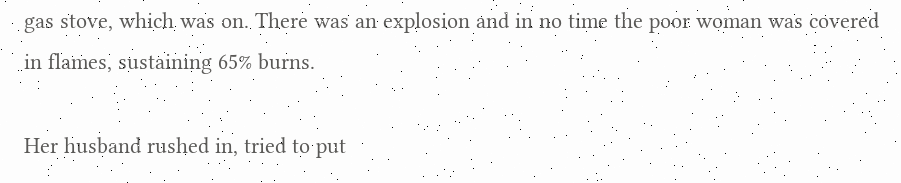gas stove, which was on. There was an explosion and in no time the poor woman was covered in flames, sustaining 65% burns.

Her husband rushed in, tried to put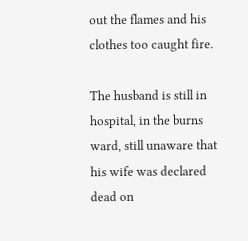out the flames and his clothes too caught fire.

The husband is still in hospital, in the burns ward, still unaware that his wife was declared dead on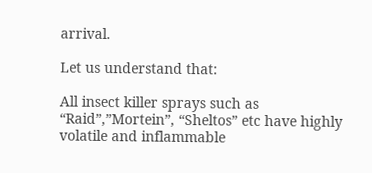arrival.

Let us understand that:

All insect killer sprays such as “Raid”,”Mortein”, “Sheltos” etc have highly volatile and inflammable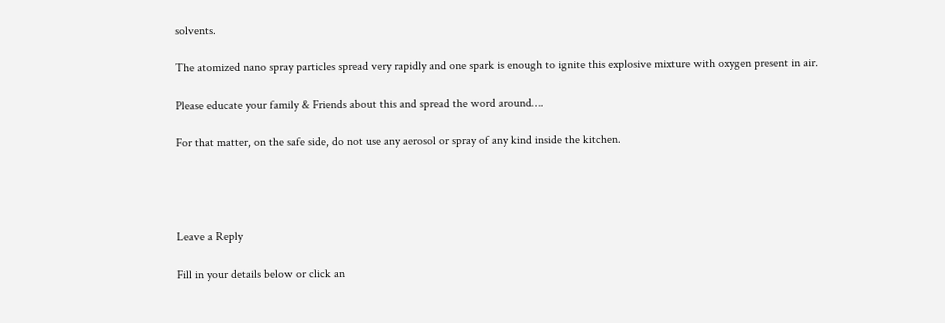solvents.

The atomized nano spray particles spread very rapidly and one spark is enough to ignite this explosive mixture with oxygen present in air.

Please educate your family & Friends about this and spread the word around….

For that matter, on the safe side, do not use any aerosol or spray of any kind inside the kitchen.




Leave a Reply

Fill in your details below or click an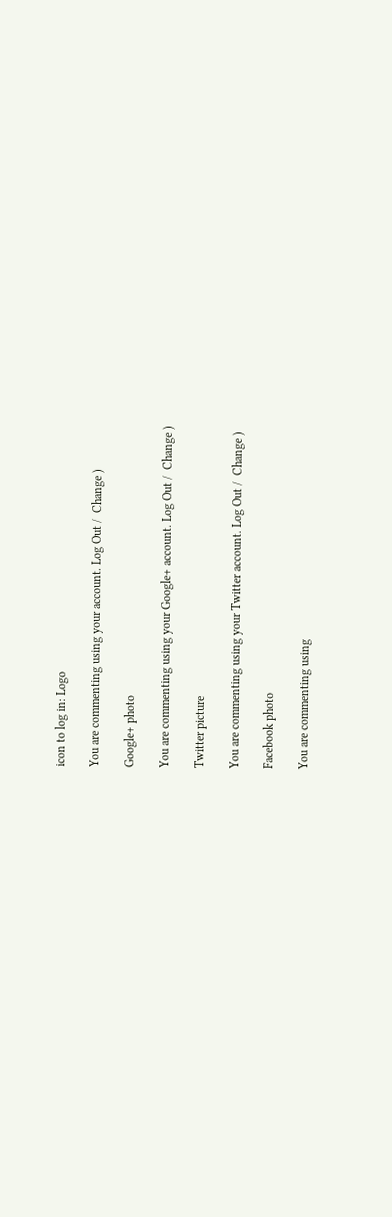icon to log in: Logo

You are commenting using your account. Log Out /  Change )

Google+ photo

You are commenting using your Google+ account. Log Out /  Change )

Twitter picture

You are commenting using your Twitter account. Log Out /  Change )

Facebook photo

You are commenting using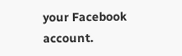your Facebook account.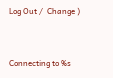Log Out /  Change )


Connecting to %s